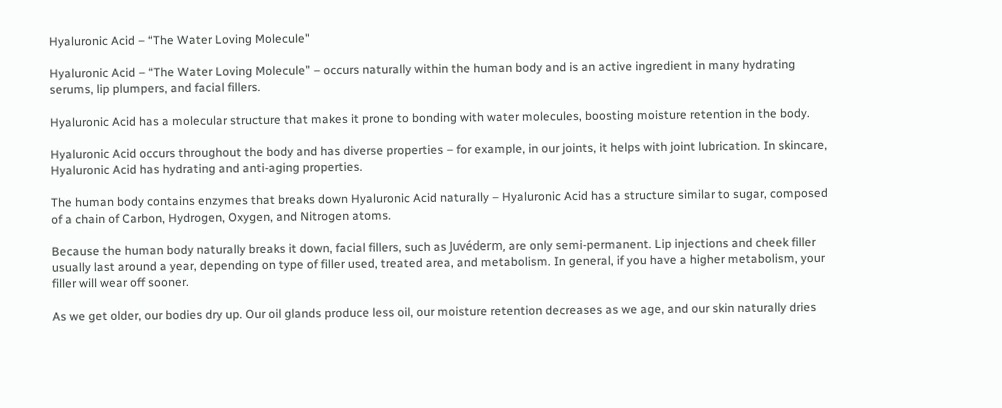Hyaluronic Acid – “The Water Loving Molecule"

Hyaluronic Acid – “The Water Loving Molecule” – occurs naturally within the human body and is an active ingredient in many hydrating serums, lip plumpers, and facial fillers.

Hyaluronic Acid has a molecular structure that makes it prone to bonding with water molecules, boosting moisture retention in the body.

Hyaluronic Acid occurs throughout the body and has diverse properties – for example, in our joints, it helps with joint lubrication. In skincare, Hyaluronic Acid has hydrating and anti-aging properties.

The human body contains enzymes that breaks down Hyaluronic Acid naturally – Hyaluronic Acid has a structure similar to sugar, composed of a chain of Carbon, Hydrogen, Oxygen, and Nitrogen atoms.

Because the human body naturally breaks it down, facial fillers, such as Juvéderm, are only semi-permanent. Lip injections and cheek filler usually last around a year, depending on type of filler used, treated area, and metabolism. In general, if you have a higher metabolism, your filler will wear off sooner.

As we get older, our bodies dry up. Our oil glands produce less oil, our moisture retention decreases as we age, and our skin naturally dries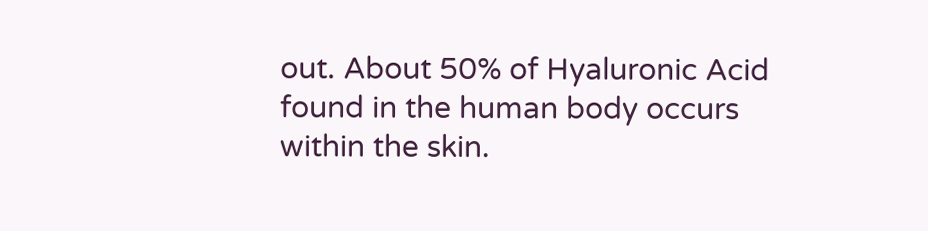out. About 50% of Hyaluronic Acid found in the human body occurs within the skin.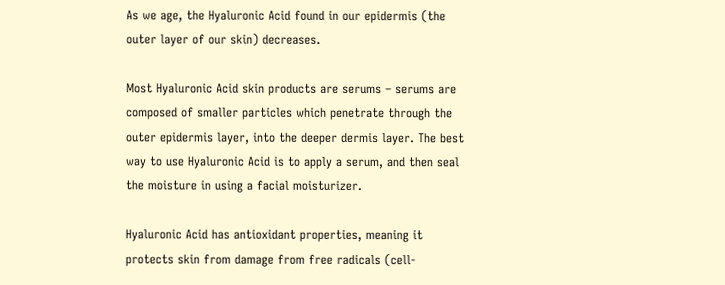As we age, the Hyaluronic Acid found in our epidermis (the outer layer of our skin) decreases.

Most Hyaluronic Acid skin products are serums – serums are composed of smaller particles which penetrate through the outer epidermis layer, into the deeper dermis layer. The best way to use Hyaluronic Acid is to apply a serum, and then seal the moisture in using a facial moisturizer.

Hyaluronic Acid has antioxidant properties, meaning it protects skin from damage from free radicals (cell-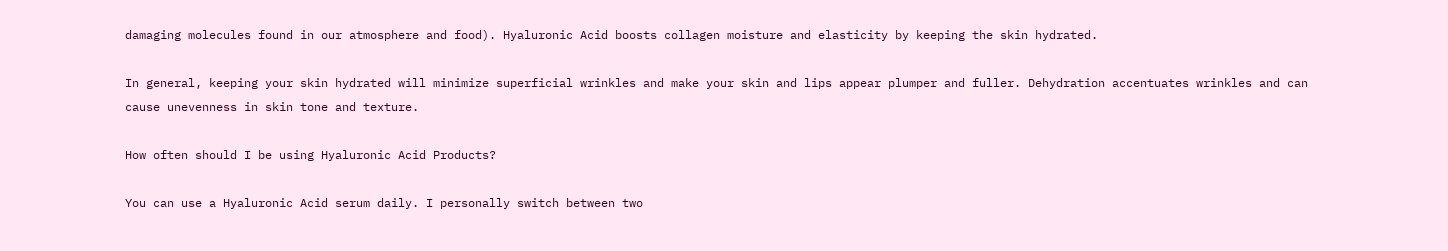damaging molecules found in our atmosphere and food). Hyaluronic Acid boosts collagen moisture and elasticity by keeping the skin hydrated.

In general, keeping your skin hydrated will minimize superficial wrinkles and make your skin and lips appear plumper and fuller. Dehydration accentuates wrinkles and can cause unevenness in skin tone and texture.

How often should I be using Hyaluronic Acid Products?

You can use a Hyaluronic Acid serum daily. I personally switch between two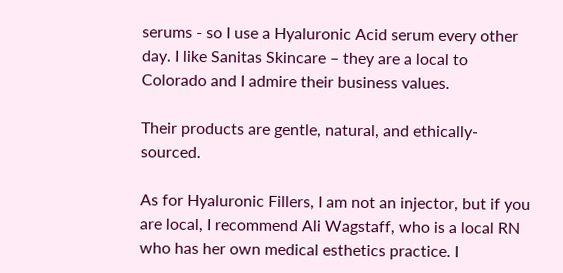serums - so I use a Hyaluronic Acid serum every other day. I like Sanitas Skincare – they are a local to Colorado and I admire their business values.

Their products are gentle, natural, and ethically-sourced.

As for Hyaluronic Fillers, I am not an injector, but if you are local, I recommend Ali Wagstaff, who is a local RN who has her own medical esthetics practice. I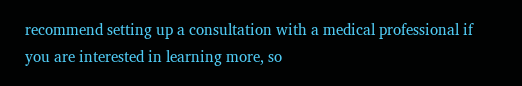recommend setting up a consultation with a medical professional if you are interested in learning more, so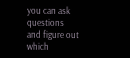you can ask questions and figure out which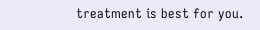treatment is best for you.